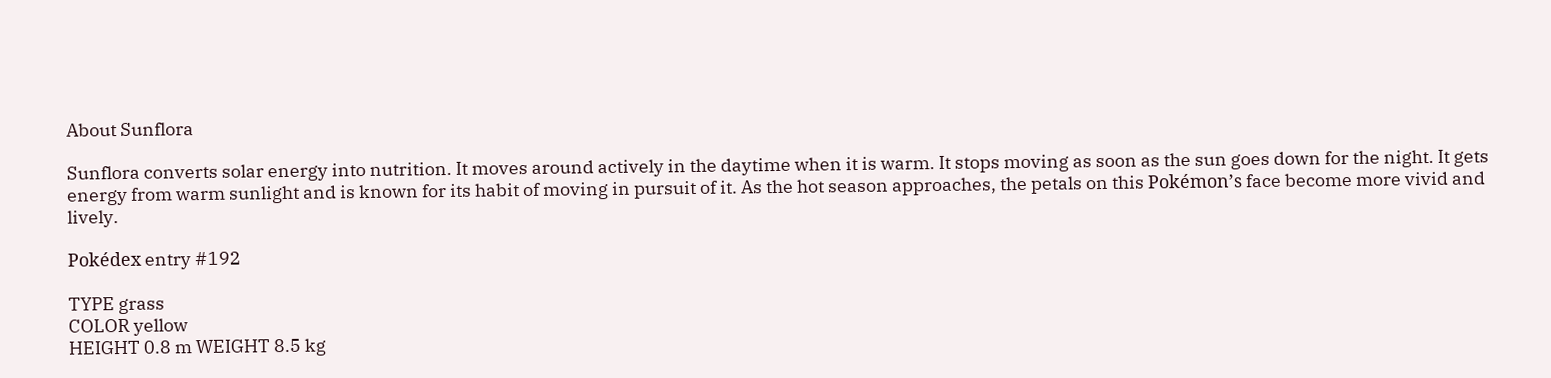About Sunflora

Sunflora converts solar energy into nutrition. It moves around actively in the daytime when it is warm. It stops moving as soon as the sun goes down for the night. It gets energy from warm sunlight and is known for its habit of moving in pursuit of it. As the hot season approaches, the petals on this Pokémon’s face become more vivid and lively.

Pokédex entry #192

TYPE grass
COLOR yellow
HEIGHT 0.8 m WEIGHT 8.5 kg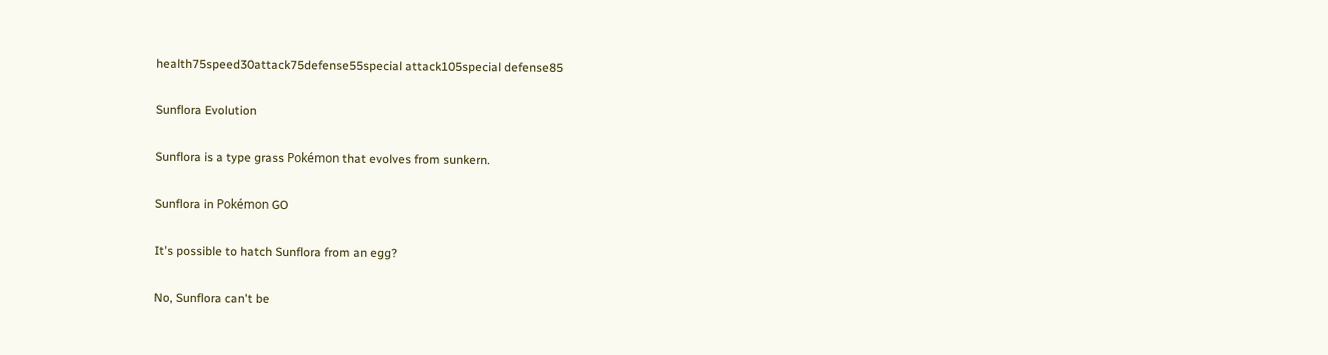health75speed30attack75defense55special attack105special defense85

Sunflora Evolution

Sunflora is a type grass Pokémon that evolves from sunkern.

Sunflora in Pokémon GO

It's possible to hatch Sunflora from an egg?

No, Sunflora can't be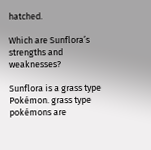hatched.

Which are Sunflora’s strengths and weaknesses?

Sunflora is a grass type Pokémon. grass type pokémons are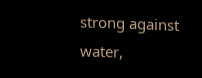strong against water,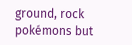ground, rock pokémons but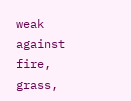weak against fire, grass,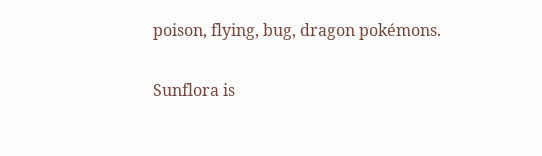poison, flying, bug, dragon pokémons.

Sunflora is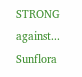STRONG against...
Sunflora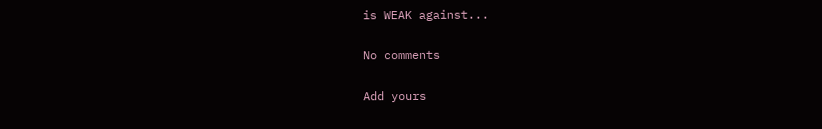is WEAK against...

No comments

Add yours